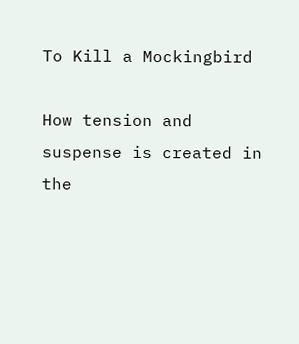To Kill a Mockingbird

How tension and suspense is created in the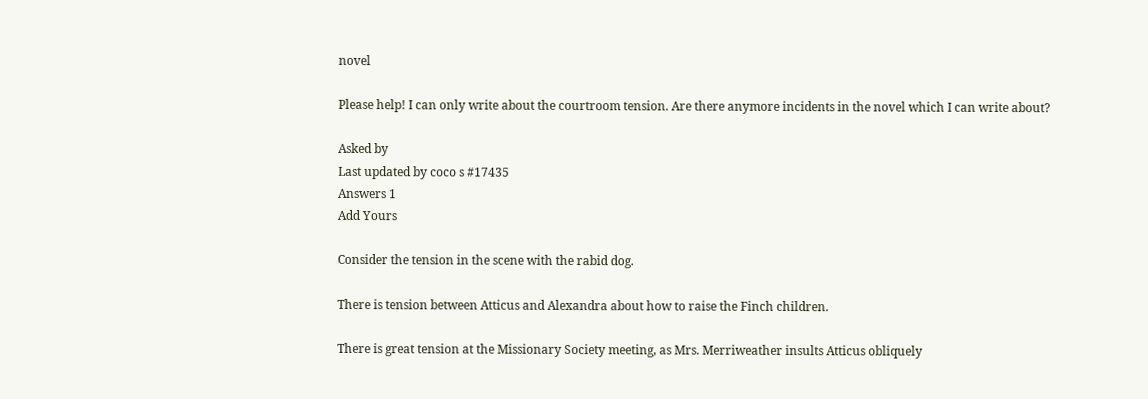novel

Please help! I can only write about the courtroom tension. Are there anymore incidents in the novel which I can write about?

Asked by
Last updated by coco s #17435
Answers 1
Add Yours

Consider the tension in the scene with the rabid dog.

There is tension between Atticus and Alexandra about how to raise the Finch children.

There is great tension at the Missionary Society meeting, as Mrs. Merriweather insults Atticus obliquely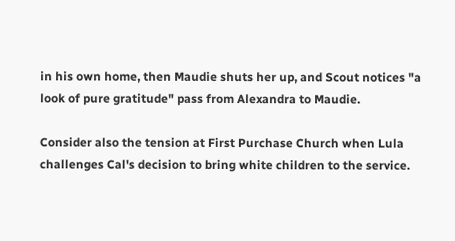in his own home, then Maudie shuts her up, and Scout notices "a look of pure gratitude" pass from Alexandra to Maudie.

Consider also the tension at First Purchase Church when Lula challenges Cal's decision to bring white children to the service.